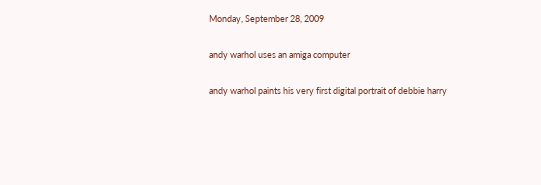Monday, September 28, 2009

andy warhol uses an amiga computer

andy warhol paints his very first digital portrait of debbie harry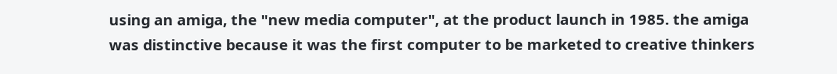using an amiga, the "new media computer", at the product launch in 1985. the amiga was distinctive because it was the first computer to be marketed to creative thinkers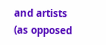and artists (as opposed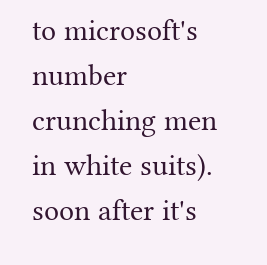to microsoft's number crunching men in white suits). soon after it's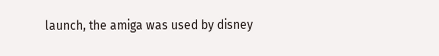launch, the amiga was used by disney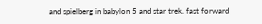and spielberg in babylon 5 and star trek. fast forward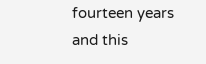fourteen years and this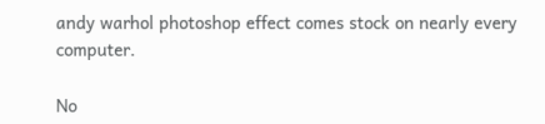andy warhol photoshop effect comes stock on nearly every computer.

No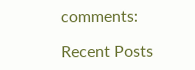comments:

Recent Posts